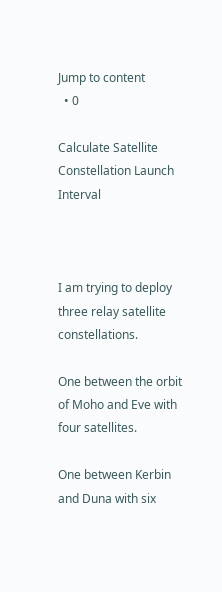Jump to content
  • 0

Calculate Satellite Constellation Launch Interval



I am trying to deploy three relay satellite constellations.

One between the orbit of Moho and Eve with four satellites.

One between Kerbin and Duna with six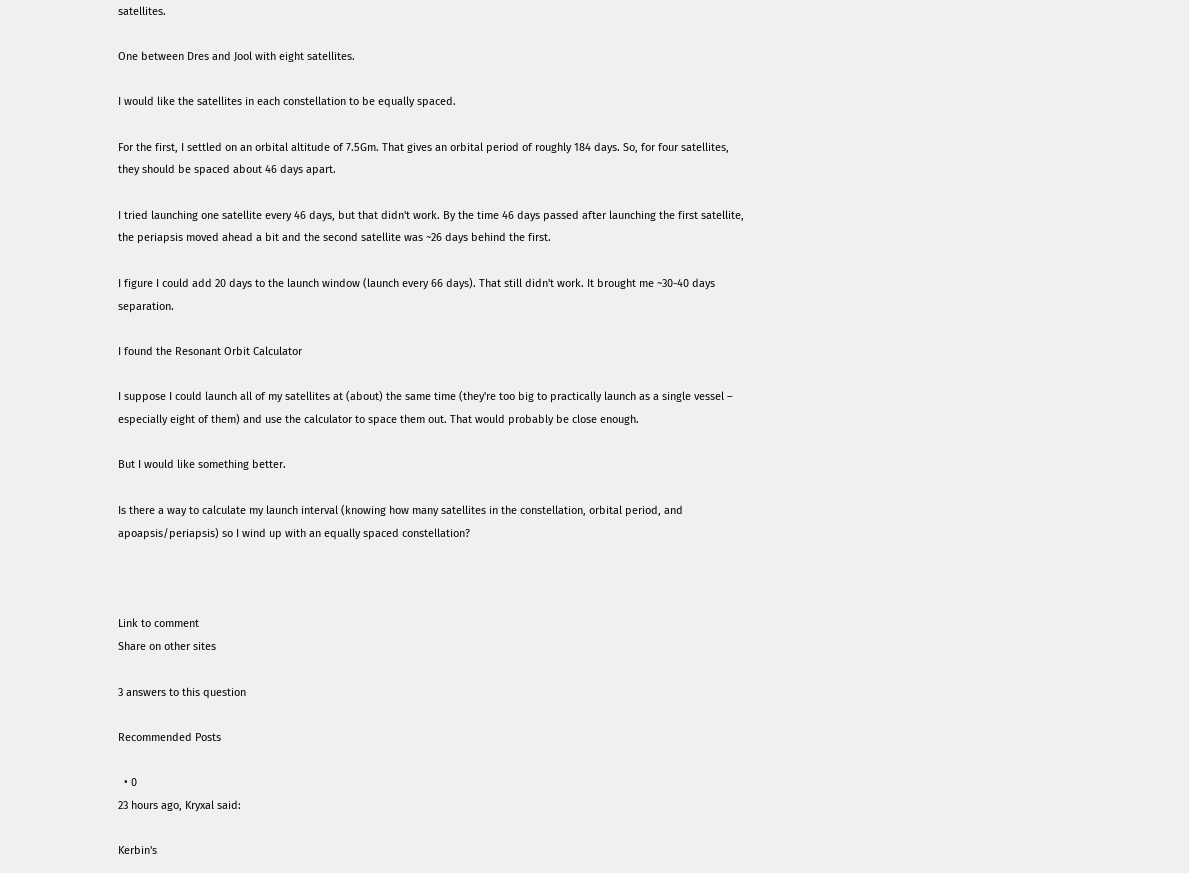satellites.

One between Dres and Jool with eight satellites.

I would like the satellites in each constellation to be equally spaced.

For the first, I settled on an orbital altitude of 7.5Gm. That gives an orbital period of roughly 184 days. So, for four satellites, they should be spaced about 46 days apart.

I tried launching one satellite every 46 days, but that didn't work. By the time 46 days passed after launching the first satellite, the periapsis moved ahead a bit and the second satellite was ~26 days behind the first.

I figure I could add 20 days to the launch window (launch every 66 days). That still didn't work. It brought me ~30-40 days separation.

I found the Resonant Orbit Calculator

I suppose I could launch all of my satellites at (about) the same time (they're too big to practically launch as a single vessel – especially eight of them) and use the calculator to space them out. That would probably be close enough.

But I would like something better.

Is there a way to calculate my launch interval (knowing how many satellites in the constellation, orbital period, and apoapsis/periapsis) so I wind up with an equally spaced constellation?



Link to comment
Share on other sites

3 answers to this question

Recommended Posts

  • 0
23 hours ago, Kryxal said:

Kerbin's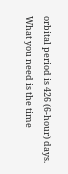orbital period is 426 (6-hour) days.  What you need is the time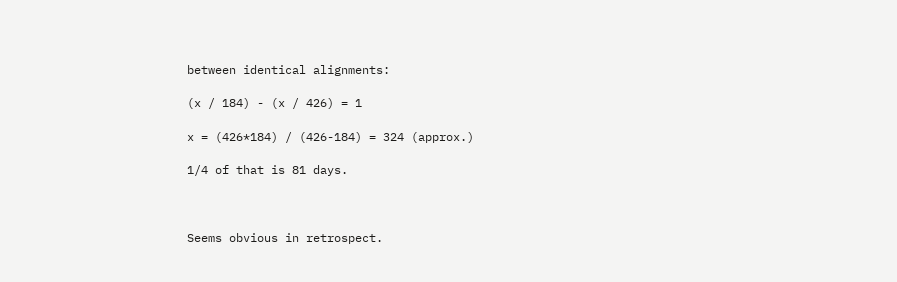between identical alignments:

(x / 184) - (x / 426) = 1

x = (426*184) / (426-184) = 324 (approx.)

1/4 of that is 81 days.



Seems obvious in retrospect.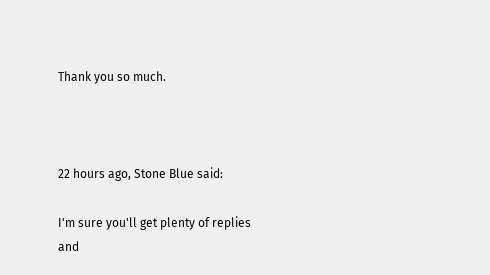Thank you so much.



22 hours ago, Stone Blue said:

I'm sure you'll get plenty of replies and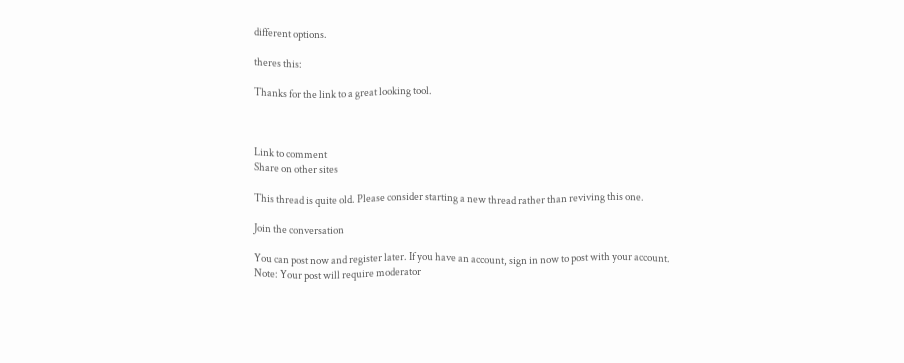different options.

theres this:

Thanks for the link to a great looking tool.



Link to comment
Share on other sites

This thread is quite old. Please consider starting a new thread rather than reviving this one.

Join the conversation

You can post now and register later. If you have an account, sign in now to post with your account.
Note: Your post will require moderator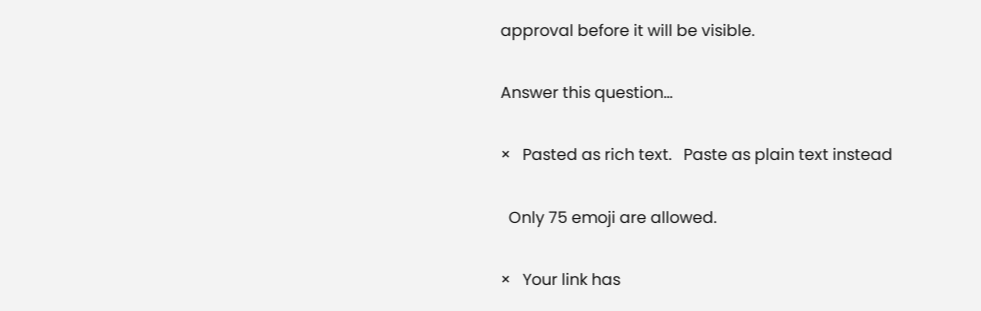approval before it will be visible.

Answer this question...

×   Pasted as rich text.   Paste as plain text instead

  Only 75 emoji are allowed.

×   Your link has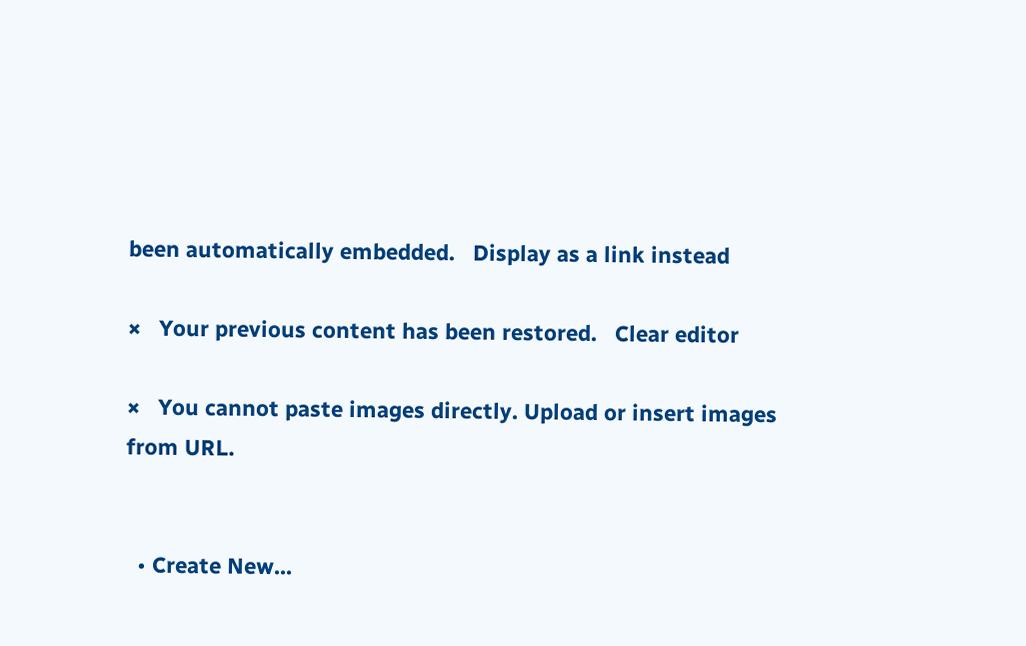been automatically embedded.   Display as a link instead

×   Your previous content has been restored.   Clear editor

×   You cannot paste images directly. Upload or insert images from URL.


  • Create New...